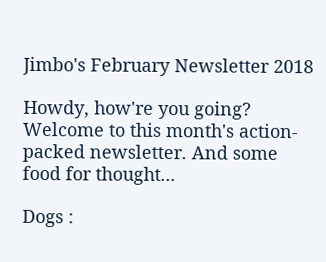Jimbo's February Newsletter 2018

Howdy, how're you going?
Welcome to this month's action-packed newsletter. And some food for thought...

Dogs :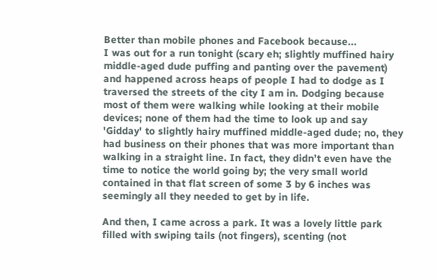Better than mobile phones and Facebook because...
I was out for a run tonight (scary eh; slightly muffined hairy middle-aged dude puffing and panting over the pavement) and happened across heaps of people I had to dodge as I traversed the streets of the city I am in. Dodging because most of them were walking while looking at their mobile devices; none of them had the time to look up and say 'Gidday' to slightly hairy muffined middle-aged dude; no, they had business on their phones that was more important than walking in a straight line. In fact, they didn’t even have the time to notice the world going by; the very small world contained in that flat screen of some 3 by 6 inches was seemingly all they needed to get by in life.

And then, I came across a park. It was a lovely little park filled with swiping tails (not fingers), scenting (not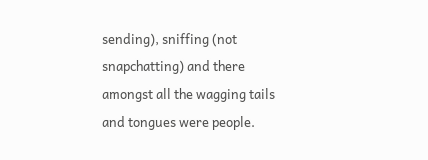sending), sniffing (not snapchatting) and there amongst all the wagging tails and tongues were people.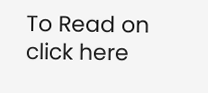To Read on click here